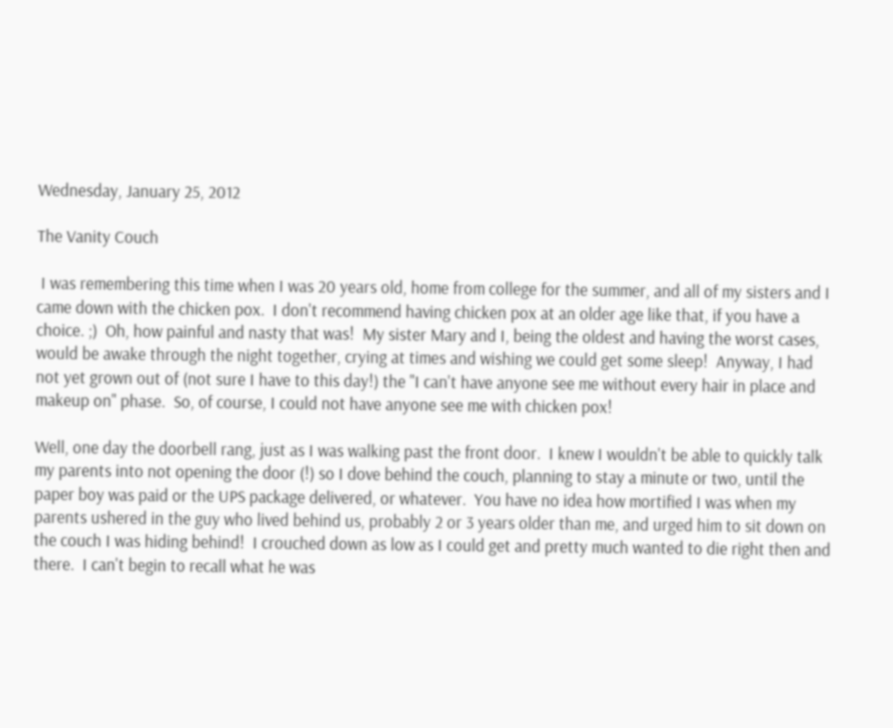Wednesday, January 25, 2012

The Vanity Couch

 I was remembering this time when I was 20 years old, home from college for the summer, and all of my sisters and I came down with the chicken pox.  I don't recommend having chicken pox at an older age like that, if you have a choice. ;)  Oh, how painful and nasty that was!  My sister Mary and I, being the oldest and having the worst cases, would be awake through the night together, crying at times and wishing we could get some sleep!  Anyway, I had not yet grown out of (not sure I have to this day!) the "I can't have anyone see me without every hair in place and makeup on" phase.  So, of course, I could not have anyone see me with chicken pox!

Well, one day the doorbell rang, just as I was walking past the front door.  I knew I wouldn't be able to quickly talk my parents into not opening the door (!) so I dove behind the couch, planning to stay a minute or two, until the paper boy was paid or the UPS package delivered, or whatever.  You have no idea how mortified I was when my parents ushered in the guy who lived behind us, probably 2 or 3 years older than me, and urged him to sit down on the couch I was hiding behind!  I crouched down as low as I could get and pretty much wanted to die right then and there.  I can't begin to recall what he was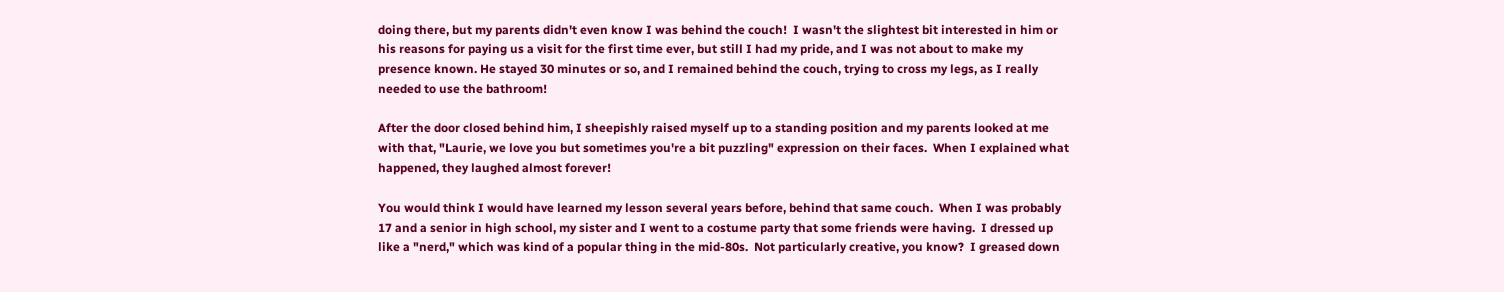doing there, but my parents didn't even know I was behind the couch!  I wasn't the slightest bit interested in him or his reasons for paying us a visit for the first time ever, but still I had my pride, and I was not about to make my presence known. He stayed 30 minutes or so, and I remained behind the couch, trying to cross my legs, as I really needed to use the bathroom!

After the door closed behind him, I sheepishly raised myself up to a standing position and my parents looked at me with that, "Laurie, we love you but sometimes you're a bit puzzling" expression on their faces.  When I explained what happened, they laughed almost forever!

You would think I would have learned my lesson several years before, behind that same couch.  When I was probably 17 and a senior in high school, my sister and I went to a costume party that some friends were having.  I dressed up like a "nerd," which was kind of a popular thing in the mid-80s.  Not particularly creative, you know?  I greased down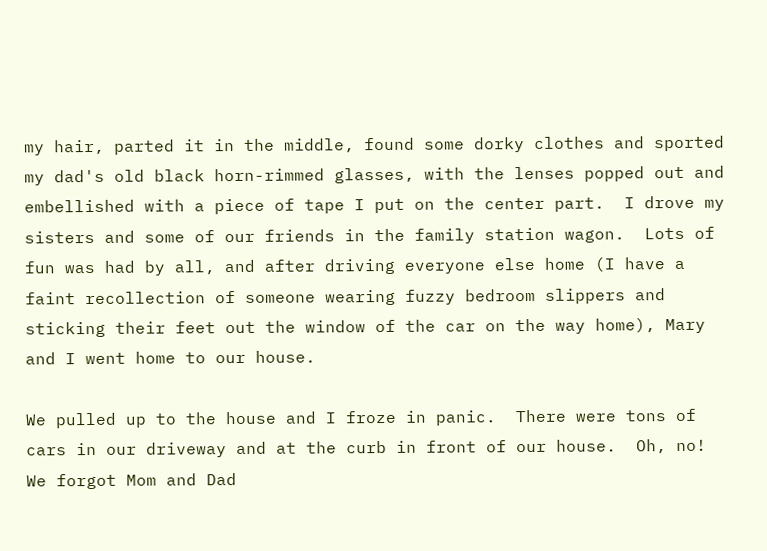my hair, parted it in the middle, found some dorky clothes and sported my dad's old black horn-rimmed glasses, with the lenses popped out and embellished with a piece of tape I put on the center part.  I drove my sisters and some of our friends in the family station wagon.  Lots of fun was had by all, and after driving everyone else home (I have a faint recollection of someone wearing fuzzy bedroom slippers and sticking their feet out the window of the car on the way home), Mary and I went home to our house.

We pulled up to the house and I froze in panic.  There were tons of cars in our driveway and at the curb in front of our house.  Oh, no!  We forgot Mom and Dad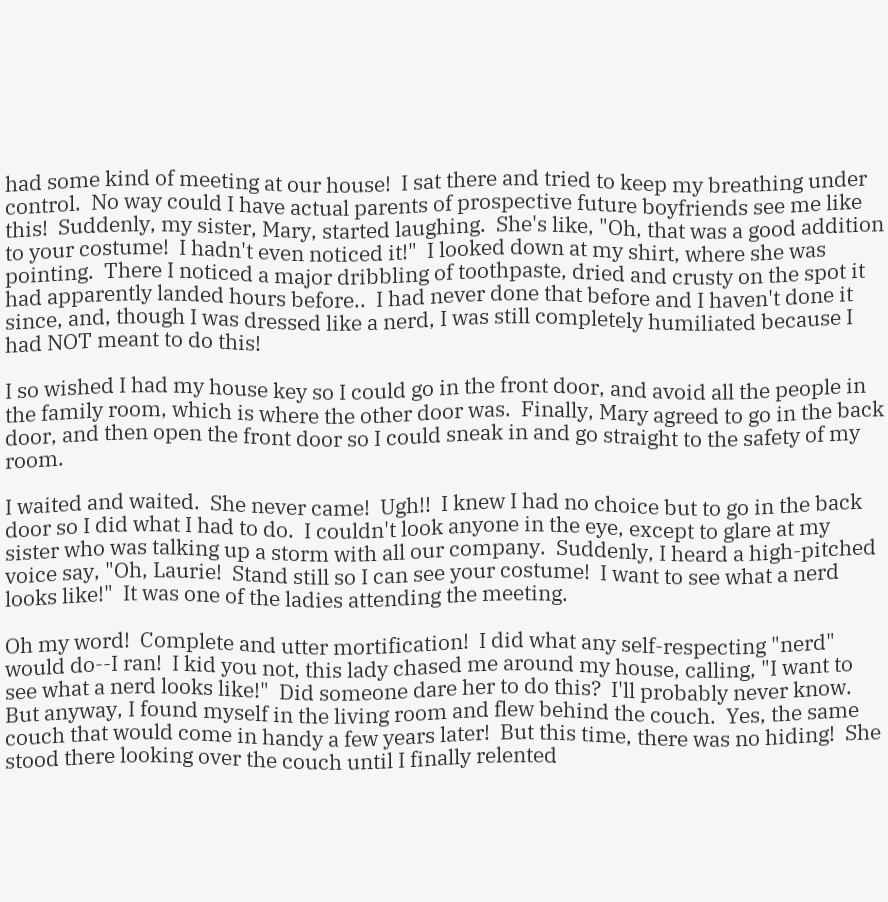had some kind of meeting at our house!  I sat there and tried to keep my breathing under control.  No way could I have actual parents of prospective future boyfriends see me like this!  Suddenly, my sister, Mary, started laughing.  She's like, "Oh, that was a good addition to your costume!  I hadn't even noticed it!"  I looked down at my shirt, where she was pointing.  There I noticed a major dribbling of toothpaste, dried and crusty on the spot it had apparently landed hours before..  I had never done that before and I haven't done it since, and, though I was dressed like a nerd, I was still completely humiliated because I had NOT meant to do this!

I so wished I had my house key so I could go in the front door, and avoid all the people in the family room, which is where the other door was.  Finally, Mary agreed to go in the back door, and then open the front door so I could sneak in and go straight to the safety of my room.

I waited and waited.  She never came!  Ugh!!  I knew I had no choice but to go in the back door so I did what I had to do.  I couldn't look anyone in the eye, except to glare at my sister who was talking up a storm with all our company.  Suddenly, I heard a high-pitched voice say, "Oh, Laurie!  Stand still so I can see your costume!  I want to see what a nerd looks like!"  It was one of the ladies attending the meeting.

Oh my word!  Complete and utter mortification!  I did what any self-respecting "nerd" would do--I ran!  I kid you not, this lady chased me around my house, calling, "I want to see what a nerd looks like!"  Did someone dare her to do this?  I'll probably never know.  But anyway, I found myself in the living room and flew behind the couch.  Yes, the same couch that would come in handy a few years later!  But this time, there was no hiding!  She stood there looking over the couch until I finally relented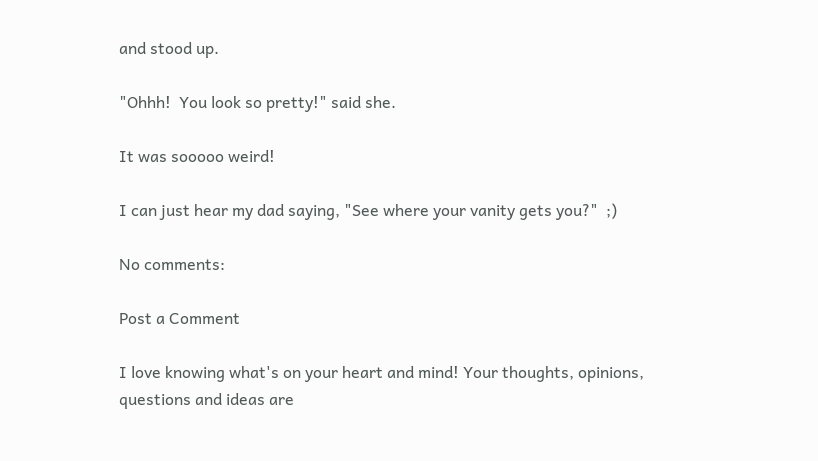and stood up.

"Ohhh!  You look so pretty!" said she.

It was sooooo weird!

I can just hear my dad saying, "See where your vanity gets you?"  ;)

No comments:

Post a Comment

I love knowing what's on your heart and mind! Your thoughts, opinions, questions and ideas are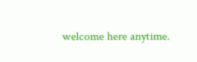welcome here anytime.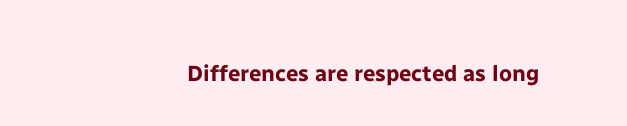Differences are respected as long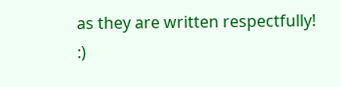as they are written respectfully! :)